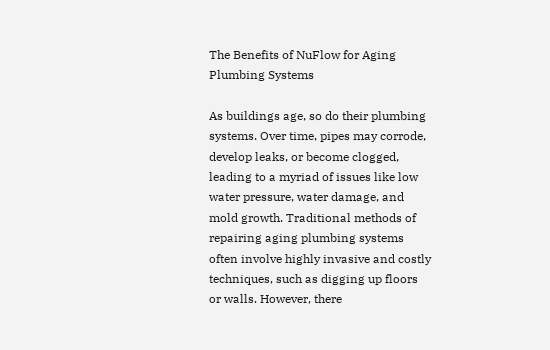The Benefits of NuFlow for Aging Plumbing Systems

As buildings age, so do their plumbing systems. Over time, pipes may corrode, develop leaks, or become clogged, leading to a myriad of issues like low water pressure, water damage, and mold growth. Traditional methods of repairing aging plumbing systems often involve highly invasive and costly techniques, such as digging up floors or walls. However, there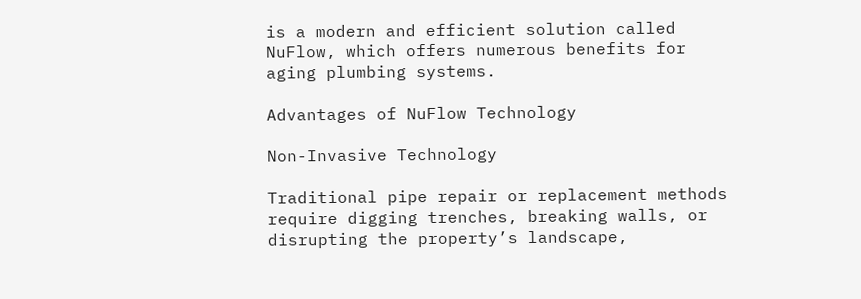is a modern and efficient solution called NuFlow, which offers numerous benefits for aging plumbing systems.

Advantages of NuFlow Technology

Non-Invasive Technology

Traditional pipe repair or replacement methods require digging trenches, breaking walls, or disrupting the property’s landscape,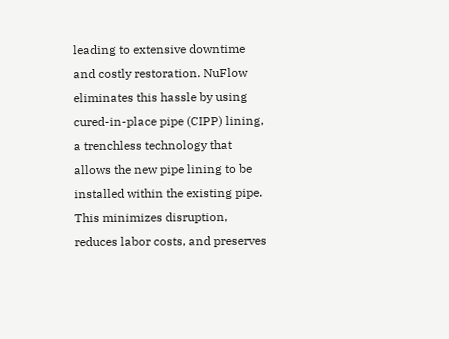leading to extensive downtime and costly restoration. NuFlow eliminates this hassle by using cured-in-place pipe (CIPP) lining, a trenchless technology that allows the new pipe lining to be installed within the existing pipe. This minimizes disruption, reduces labor costs, and preserves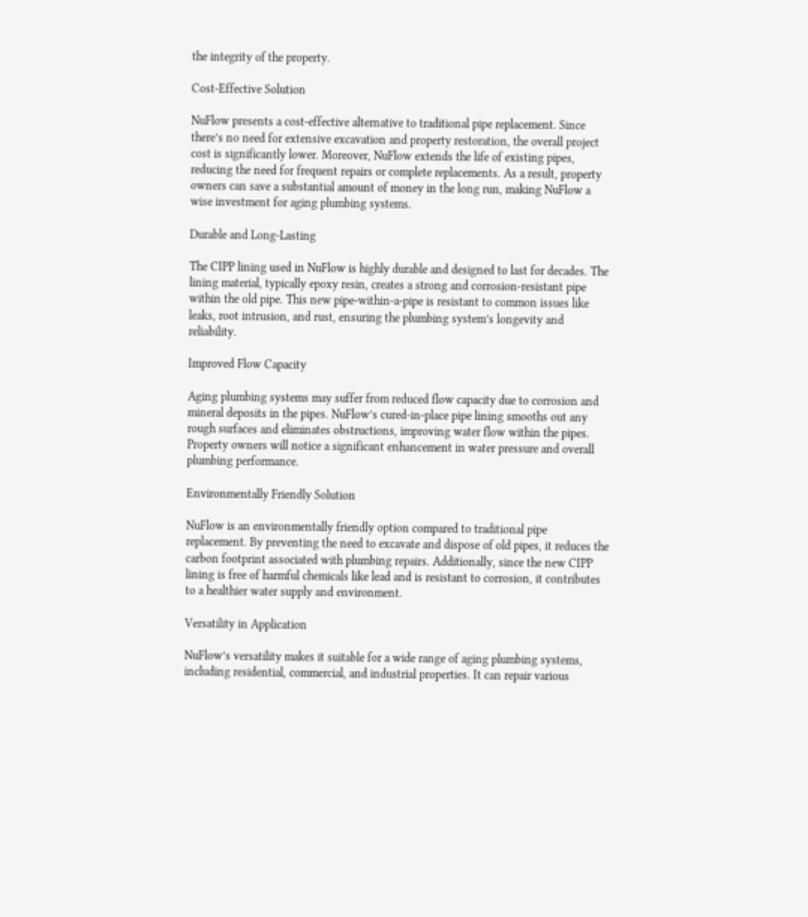the integrity of the property.

Cost-Effective Solution

NuFlow presents a cost-effective alternative to traditional pipe replacement. Since there’s no need for extensive excavation and property restoration, the overall project cost is significantly lower. Moreover, NuFlow extends the life of existing pipes, reducing the need for frequent repairs or complete replacements. As a result, property owners can save a substantial amount of money in the long run, making NuFlow a wise investment for aging plumbing systems.

Durable and Long-Lasting

The CIPP lining used in NuFlow is highly durable and designed to last for decades. The lining material, typically epoxy resin, creates a strong and corrosion-resistant pipe within the old pipe. This new pipe-within-a-pipe is resistant to common issues like leaks, root intrusion, and rust, ensuring the plumbing system’s longevity and reliability.

Improved Flow Capacity

Aging plumbing systems may suffer from reduced flow capacity due to corrosion and mineral deposits in the pipes. NuFlow’s cured-in-place pipe lining smooths out any rough surfaces and eliminates obstructions, improving water flow within the pipes. Property owners will notice a significant enhancement in water pressure and overall plumbing performance.

Environmentally Friendly Solution

NuFlow is an environmentally friendly option compared to traditional pipe replacement. By preventing the need to excavate and dispose of old pipes, it reduces the carbon footprint associated with plumbing repairs. Additionally, since the new CIPP lining is free of harmful chemicals like lead and is resistant to corrosion, it contributes to a healthier water supply and environment.

Versatility in Application

NuFlow’s versatility makes it suitable for a wide range of aging plumbing systems, including residential, commercial, and industrial properties. It can repair various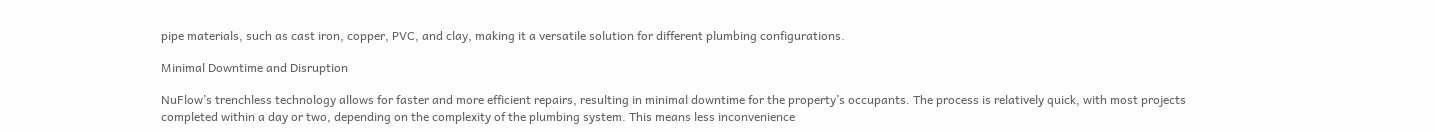pipe materials, such as cast iron, copper, PVC, and clay, making it a versatile solution for different plumbing configurations.

Minimal Downtime and Disruption

NuFlow’s trenchless technology allows for faster and more efficient repairs, resulting in minimal downtime for the property’s occupants. The process is relatively quick, with most projects completed within a day or two, depending on the complexity of the plumbing system. This means less inconvenience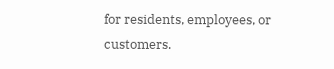for residents, employees, or customers.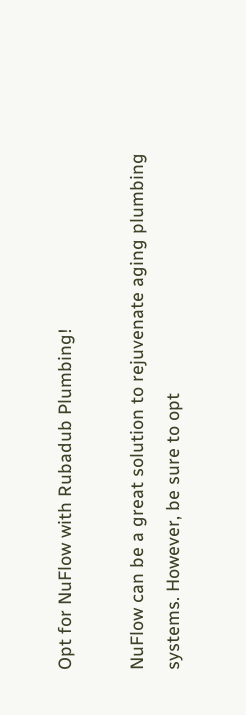Opt for NuFlow with Rubadub Plumbing!

NuFlow can be a great solution to rejuvenate aging plumbing systems. However, be sure to opt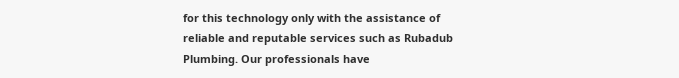for this technology only with the assistance of reliable and reputable services such as Rubadub Plumbing. Our professionals have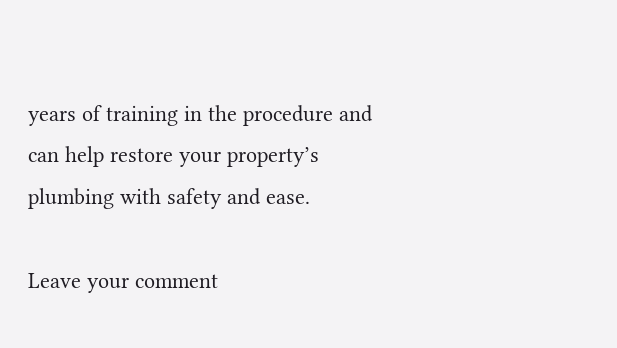years of training in the procedure and can help restore your property’s plumbing with safety and ease.

Leave your comment